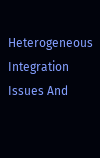Heterogeneous Integration Issues And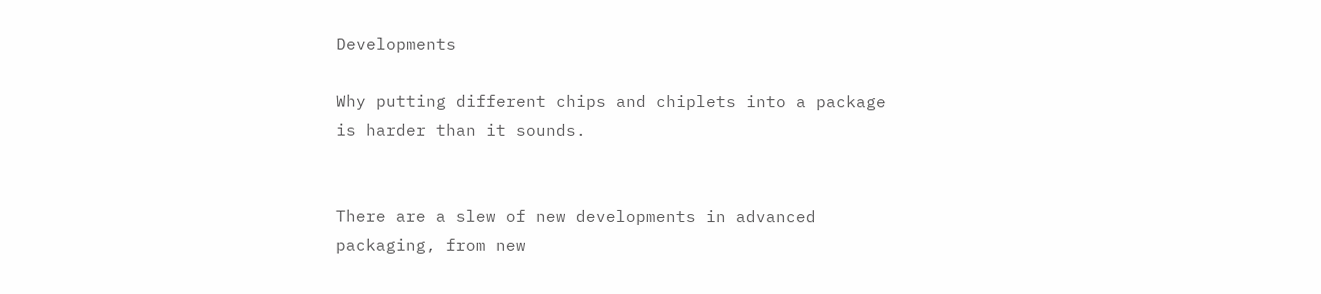Developments

Why putting different chips and chiplets into a package is harder than it sounds.


There are a slew of new developments in advanced packaging, from new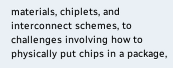materials, chiplets, and interconnect schemes, to challenges involving how to physically put chips in a package,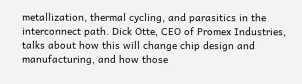metallization, thermal cycling, and parasitics in the interconnect path. Dick Otte, CEO of Promex Industries, talks about how this will change chip design and manufacturing, and how those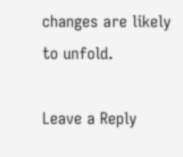changes are likely to unfold.

Leave a Reply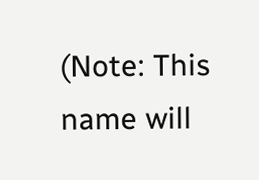(Note: This name will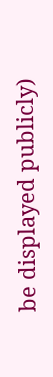be displayed publicly)